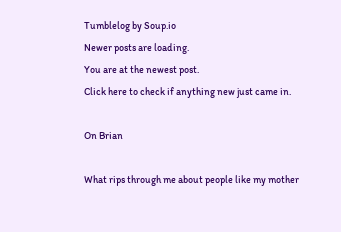Tumblelog by Soup.io
Newer posts are loading.
You are at the newest post.
Click here to check if anything new just came in.

On Brian

What rips through me about people like my mother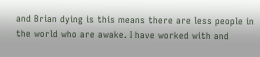and Brian dying is this means there are less people in the world who are awake. I have worked with and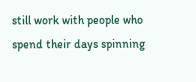still work with people who spend their days spinning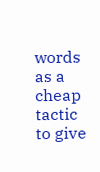words as a cheap tactic to give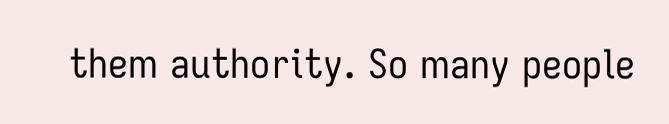them authority. So many people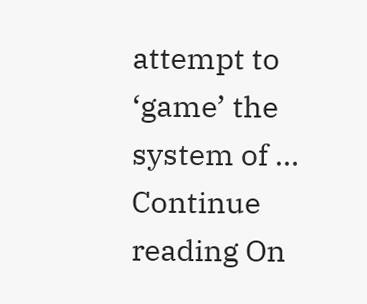attempt to ‘game’ the system of … Continue reading On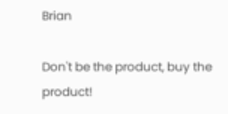Brian

Don't be the product, buy the product!